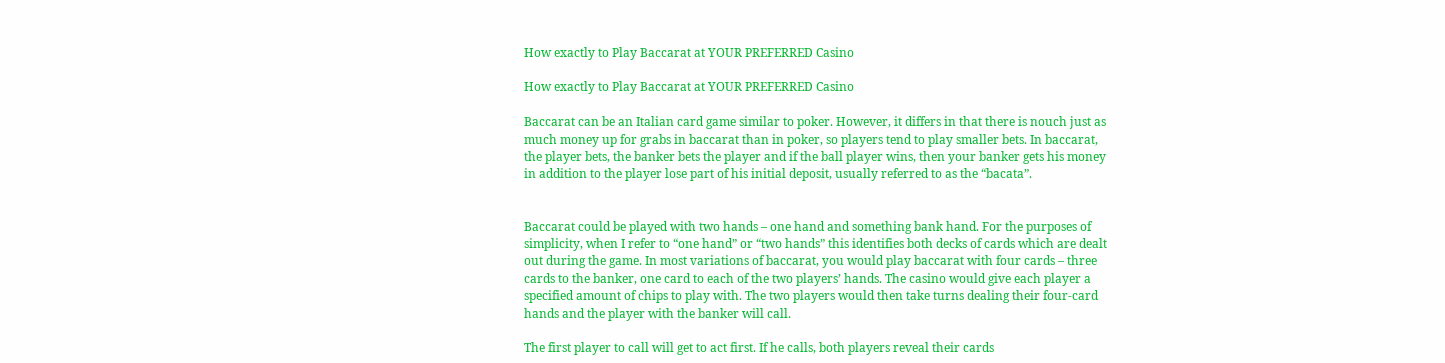How exactly to Play Baccarat at YOUR PREFERRED Casino

How exactly to Play Baccarat at YOUR PREFERRED Casino

Baccarat can be an Italian card game similar to poker. However, it differs in that there is nouch just as much money up for grabs in baccarat than in poker, so players tend to play smaller bets. In baccarat, the player bets, the banker bets the player and if the ball player wins, then your banker gets his money in addition to the player lose part of his initial deposit, usually referred to as the “bacata”.


Baccarat could be played with two hands – one hand and something bank hand. For the purposes of simplicity, when I refer to “one hand” or “two hands” this identifies both decks of cards which are dealt out during the game. In most variations of baccarat, you would play baccarat with four cards – three cards to the banker, one card to each of the two players’ hands. The casino would give each player a specified amount of chips to play with. The two players would then take turns dealing their four-card hands and the player with the banker will call.

The first player to call will get to act first. If he calls, both players reveal their cards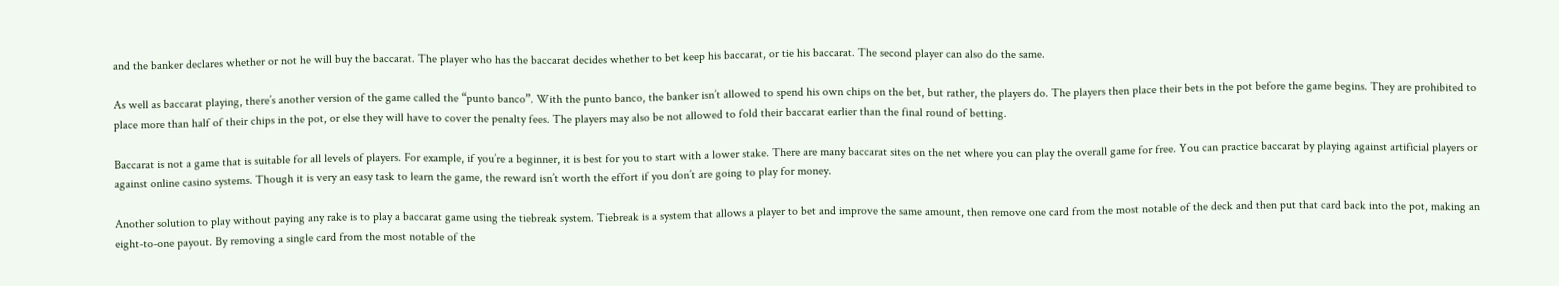and the banker declares whether or not he will buy the baccarat. The player who has the baccarat decides whether to bet keep his baccarat, or tie his baccarat. The second player can also do the same.

As well as baccarat playing, there’s another version of the game called the “punto banco”. With the punto banco, the banker isn’t allowed to spend his own chips on the bet, but rather, the players do. The players then place their bets in the pot before the game begins. They are prohibited to place more than half of their chips in the pot, or else they will have to cover the penalty fees. The players may also be not allowed to fold their baccarat earlier than the final round of betting.

Baccarat is not a game that is suitable for all levels of players. For example, if you’re a beginner, it is best for you to start with a lower stake. There are many baccarat sites on the net where you can play the overall game for free. You can practice baccarat by playing against artificial players or against online casino systems. Though it is very an easy task to learn the game, the reward isn’t worth the effort if you don’t are going to play for money.

Another solution to play without paying any rake is to play a baccarat game using the tiebreak system. Tiebreak is a system that allows a player to bet and improve the same amount, then remove one card from the most notable of the deck and then put that card back into the pot, making an eight-to-one payout. By removing a single card from the most notable of the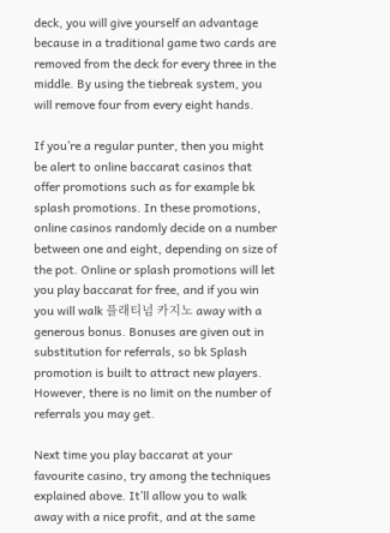deck, you will give yourself an advantage because in a traditional game two cards are removed from the deck for every three in the middle. By using the tiebreak system, you will remove four from every eight hands.

If you’re a regular punter, then you might be alert to online baccarat casinos that offer promotions such as for example bk splash promotions. In these promotions, online casinos randomly decide on a number between one and eight, depending on size of the pot. Online or splash promotions will let you play baccarat for free, and if you win you will walk 플래티넘 카지노 away with a generous bonus. Bonuses are given out in substitution for referrals, so bk Splash promotion is built to attract new players. However, there is no limit on the number of referrals you may get.

Next time you play baccarat at your favourite casino, try among the techniques explained above. It’ll allow you to walk away with a nice profit, and at the same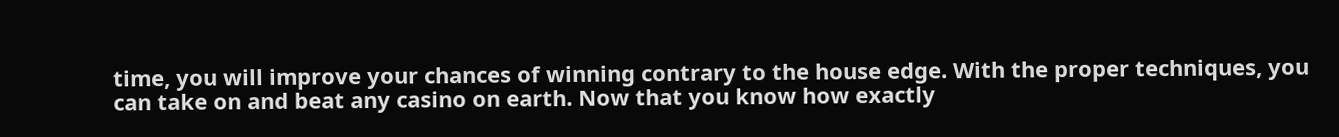time, you will improve your chances of winning contrary to the house edge. With the proper techniques, you can take on and beat any casino on earth. Now that you know how exactly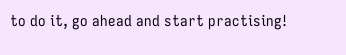to do it, go ahead and start practising!